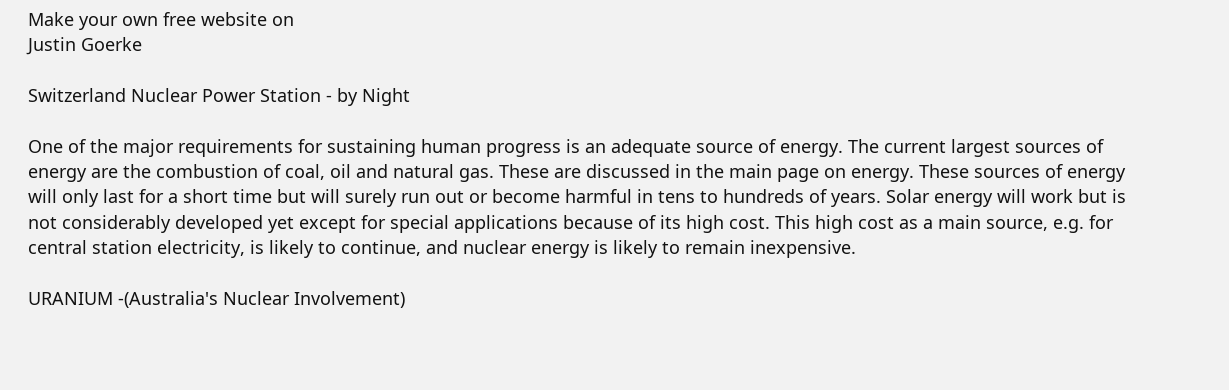Make your own free website on
Justin Goerke

Switzerland Nuclear Power Station - by Night

One of the major requirements for sustaining human progress is an adequate source of energy. The current largest sources of energy are the combustion of coal, oil and natural gas. These are discussed in the main page on energy. These sources of energy will only last for a short time but will surely run out or become harmful in tens to hundreds of years. Solar energy will work but is not considerably developed yet except for special applications because of its high cost. This high cost as a main source, e.g. for central station electricity, is likely to continue, and nuclear energy is likely to remain inexpensive.

URANIUM -(Australia's Nuclear Involvement)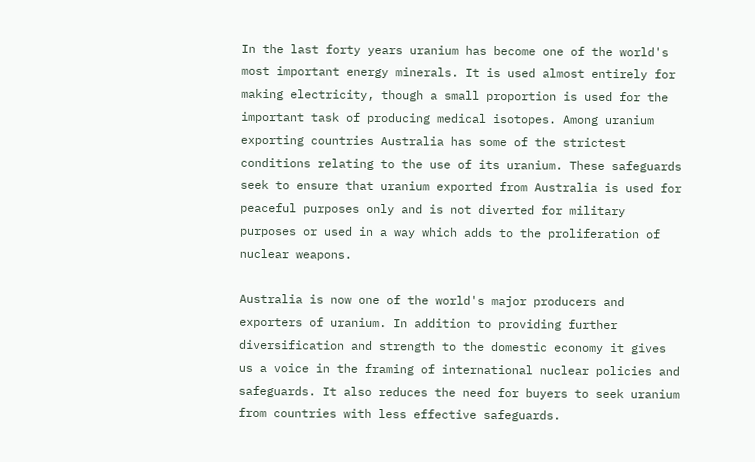In the last forty years uranium has become one of the world's most important energy minerals. It is used almost entirely for making electricity, though a small proportion is used for the important task of producing medical isotopes. Among uranium exporting countries Australia has some of the strictest conditions relating to the use of its uranium. These safeguards seek to ensure that uranium exported from Australia is used for peaceful purposes only and is not diverted for military purposes or used in a way which adds to the proliferation of nuclear weapons.

Australia is now one of the world's major producers and exporters of uranium. In addition to providing further diversification and strength to the domestic economy it gives us a voice in the framing of international nuclear policies and safeguards. It also reduces the need for buyers to seek uranium from countries with less effective safeguards.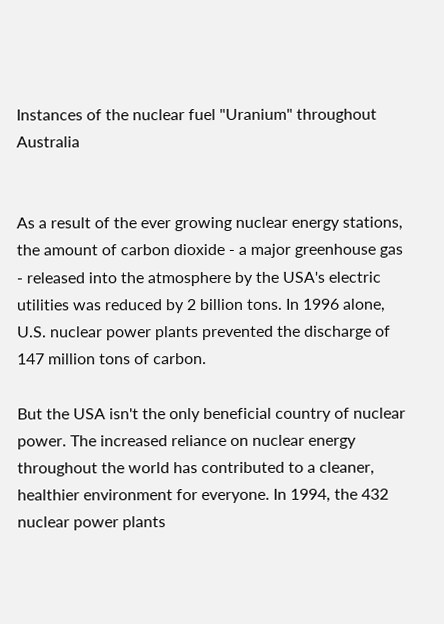Instances of the nuclear fuel "Uranium" throughout Australia


As a result of the ever growing nuclear energy stations, the amount of carbon dioxide - a major greenhouse gas - released into the atmosphere by the USA's electric utilities was reduced by 2 billion tons. In 1996 alone, U.S. nuclear power plants prevented the discharge of 147 million tons of carbon.

But the USA isn't the only beneficial country of nuclear power. The increased reliance on nuclear energy throughout the world has contributed to a cleaner, healthier environment for everyone. In 1994, the 432 nuclear power plants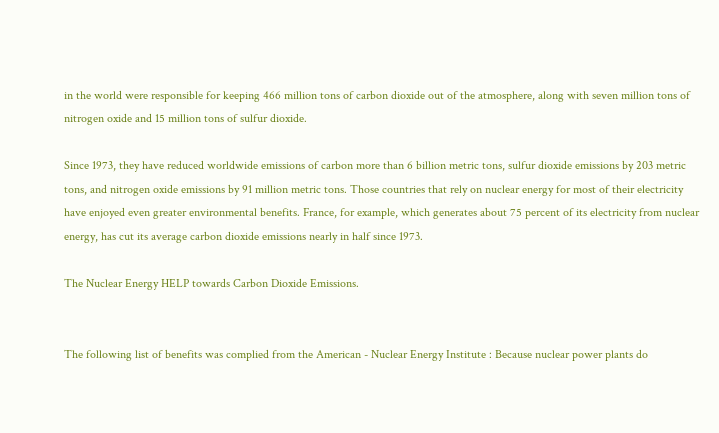in the world were responsible for keeping 466 million tons of carbon dioxide out of the atmosphere, along with seven million tons of nitrogen oxide and 15 million tons of sulfur dioxide.

Since 1973, they have reduced worldwide emissions of carbon more than 6 billion metric tons, sulfur dioxide emissions by 203 metric tons, and nitrogen oxide emissions by 91 million metric tons. Those countries that rely on nuclear energy for most of their electricity have enjoyed even greater environmental benefits. France, for example, which generates about 75 percent of its electricity from nuclear energy, has cut its average carbon dioxide emissions nearly in half since 1973.

The Nuclear Energy HELP towards Carbon Dioxide Emissions.


The following list of benefits was complied from the American - Nuclear Energy Institute : Because nuclear power plants do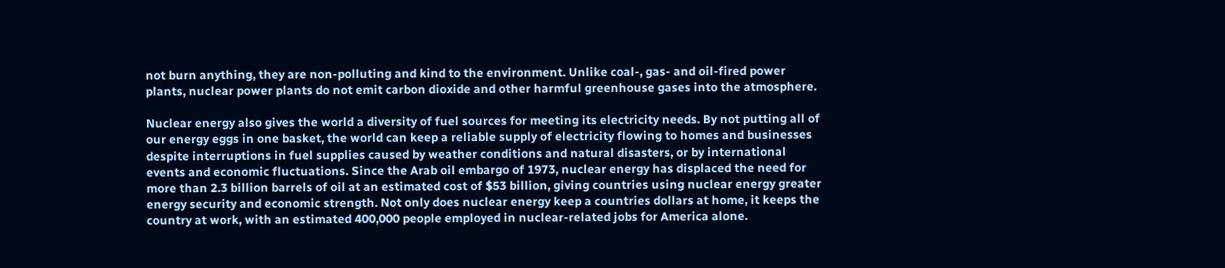not burn anything, they are non-polluting and kind to the environment. Unlike coal-, gas- and oil-fired power plants, nuclear power plants do not emit carbon dioxide and other harmful greenhouse gases into the atmosphere.

Nuclear energy also gives the world a diversity of fuel sources for meeting its electricity needs. By not putting all of our energy eggs in one basket, the world can keep a reliable supply of electricity flowing to homes and businesses despite interruptions in fuel supplies caused by weather conditions and natural disasters, or by international events and economic fluctuations. Since the Arab oil embargo of 1973, nuclear energy has displaced the need for more than 2.3 billion barrels of oil at an estimated cost of $53 billion, giving countries using nuclear energy greater energy security and economic strength. Not only does nuclear energy keep a countries dollars at home, it keeps the country at work, with an estimated 400,000 people employed in nuclear-related jobs for America alone.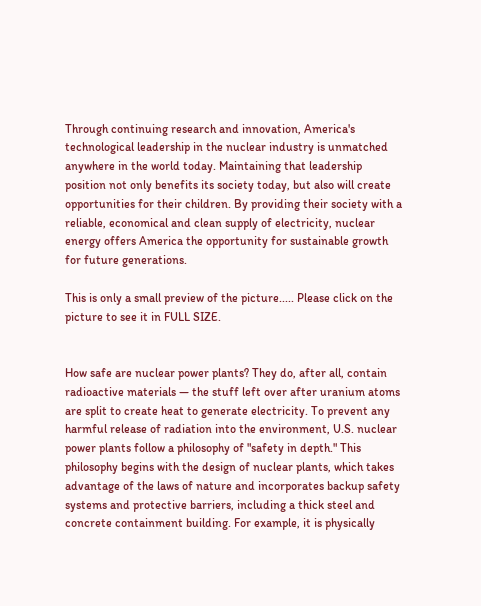Through continuing research and innovation, America's technological leadership in the nuclear industry is unmatched anywhere in the world today. Maintaining that leadership position not only benefits its society today, but also will create opportunities for their children. By providing their society with a reliable, economical and clean supply of electricity, nuclear energy offers America the opportunity for sustainable growth for future generations.

This is only a small preview of the picture..... Please click on the picture to see it in FULL SIZE.


How safe are nuclear power plants? They do, after all, contain radioactive materials — the stuff left over after uranium atoms are split to create heat to generate electricity. To prevent any harmful release of radiation into the environment, U.S. nuclear power plants follow a philosophy of "safety in depth." This philosophy begins with the design of nuclear plants, which takes advantage of the laws of nature and incorporates backup safety systems and protective barriers, including a thick steel and concrete containment building. For example, it is physically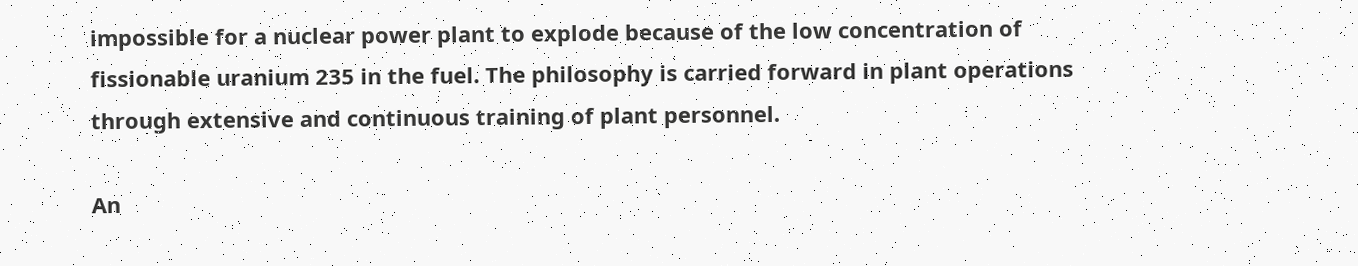impossible for a nuclear power plant to explode because of the low concentration of fissionable uranium 235 in the fuel. The philosophy is carried forward in plant operations through extensive and continuous training of plant personnel.

An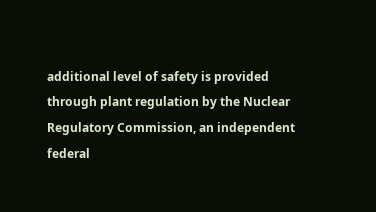additional level of safety is provided through plant regulation by the Nuclear Regulatory Commission, an independent federal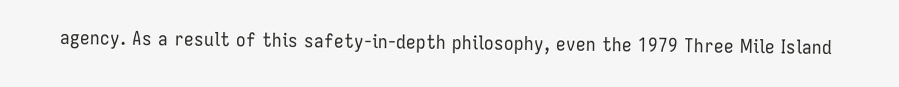agency. As a result of this safety-in-depth philosophy, even the 1979 Three Mile Island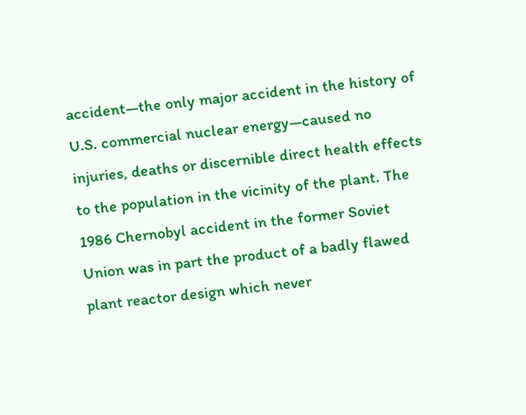accident—the only major accident in the history of U.S. commercial nuclear energy—caused no injuries, deaths or discernible direct health effects to the population in the vicinity of the plant. The 1986 Chernobyl accident in the former Soviet Union was in part the product of a badly flawed plant reactor design which never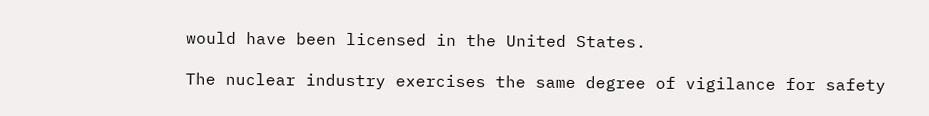would have been licensed in the United States.

The nuclear industry exercises the same degree of vigilance for safety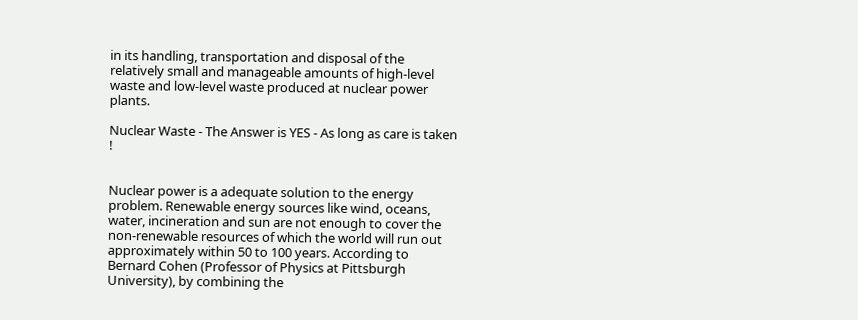in its handling, transportation and disposal of the relatively small and manageable amounts of high-level waste and low-level waste produced at nuclear power plants.

Nuclear Waste - The Answer is YES - As long as care is taken !


Nuclear power is a adequate solution to the energy problem. Renewable energy sources like wind, oceans, water, incineration and sun are not enough to cover the non-renewable resources of which the world will run out approximately within 50 to 100 years. According to Bernard Cohen (Professor of Physics at Pittsburgh University), by combining the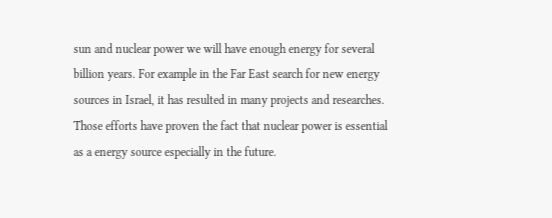sun and nuclear power we will have enough energy for several billion years. For example in the Far East search for new energy sources in Israel, it has resulted in many projects and researches. Those efforts have proven the fact that nuclear power is essential as a energy source especially in the future.